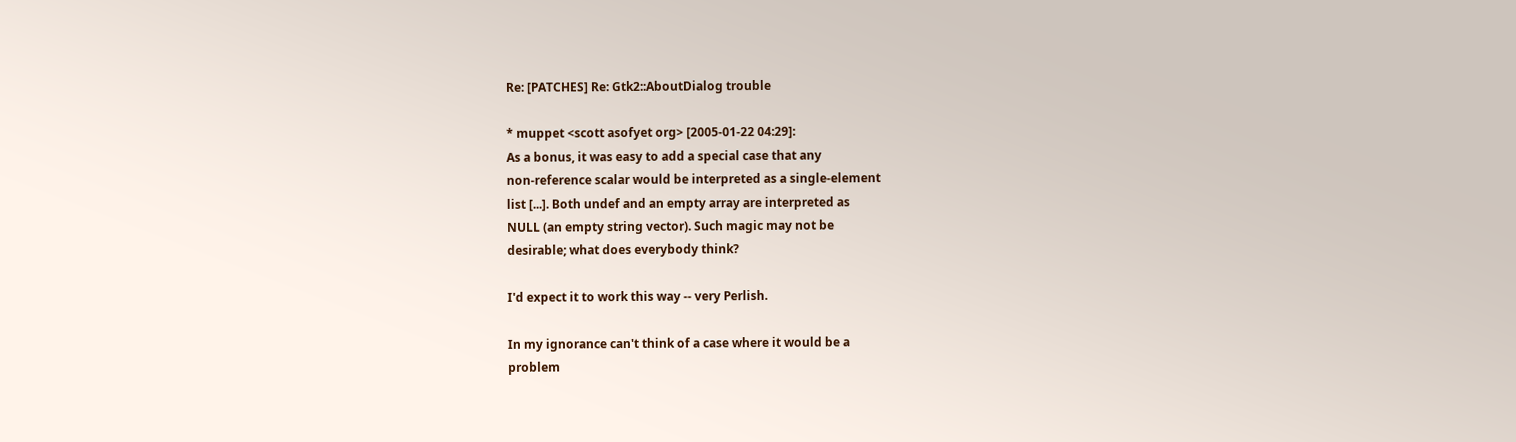Re: [PATCHES] Re: Gtk2::AboutDialog trouble

* muppet <scott asofyet org> [2005-01-22 04:29]:
As a bonus, it was easy to add a special case that any
non-reference scalar would be interpreted as a single-element
list [...]. Both undef and an empty array are interpreted as
NULL (an empty string vector). Such magic may not be
desirable; what does everybody think?

I'd expect it to work this way -- very Perlish.

In my ignorance can't think of a case where it would be a
problem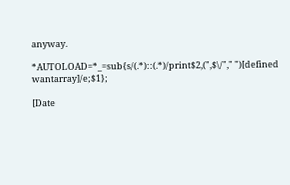anyway.

*AUTOLOAD=*_=sub{s/(.*)::(.*)/print$2,(",$\/"," ")[defined wantarray]/e;$1};

[Date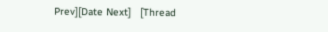Prev][Date Next]   [Thread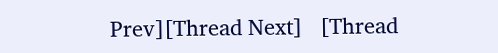Prev][Thread Next]   [Thread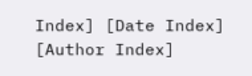Index] [Date Index] [Author Index]